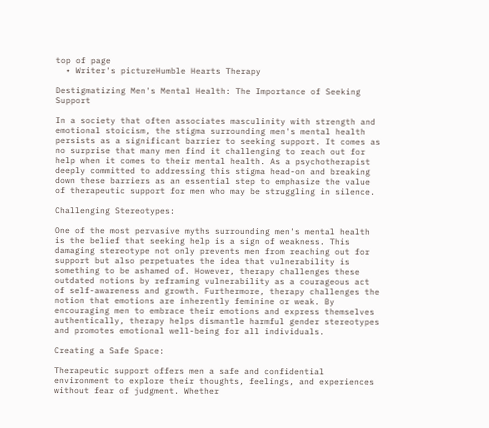top of page
  • Writer's pictureHumble Hearts Therapy

Destigmatizing Men's Mental Health: The Importance of Seeking Support

In a society that often associates masculinity with strength and emotional stoicism, the stigma surrounding men's mental health persists as a significant barrier to seeking support. It comes as no surprise that many men find it challenging to reach out for help when it comes to their mental health. As a psychotherapist deeply committed to addressing this stigma head-on and breaking down these barriers as an essential step to emphasize the value of therapeutic support for men who may be struggling in silence.

Challenging Stereotypes:

One of the most pervasive myths surrounding men's mental health is the belief that seeking help is a sign of weakness. This damaging stereotype not only prevents men from reaching out for support but also perpetuates the idea that vulnerability is something to be ashamed of. However, therapy challenges these outdated notions by reframing vulnerability as a courageous act of self-awareness and growth. Furthermore, therapy challenges the notion that emotions are inherently feminine or weak. By encouraging men to embrace their emotions and express themselves authentically, therapy helps dismantle harmful gender stereotypes and promotes emotional well-being for all individuals.

Creating a Safe Space:

Therapeutic support offers men a safe and confidential environment to explore their thoughts, feelings, and experiences without fear of judgment. Whether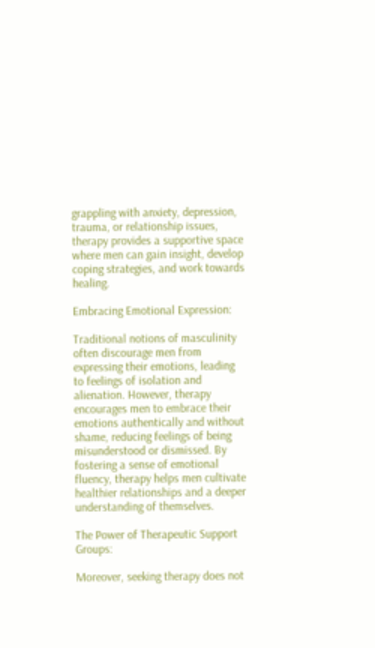grappling with anxiety, depression, trauma, or relationship issues, therapy provides a supportive space where men can gain insight, develop coping strategies, and work towards healing.

Embracing Emotional Expression:

Traditional notions of masculinity often discourage men from expressing their emotions, leading to feelings of isolation and alienation. However, therapy encourages men to embrace their emotions authentically and without shame, reducing feelings of being misunderstood or dismissed. By fostering a sense of emotional fluency, therapy helps men cultivate healthier relationships and a deeper understanding of themselves.

The Power of Therapeutic Support Groups:

Moreover, seeking therapy does not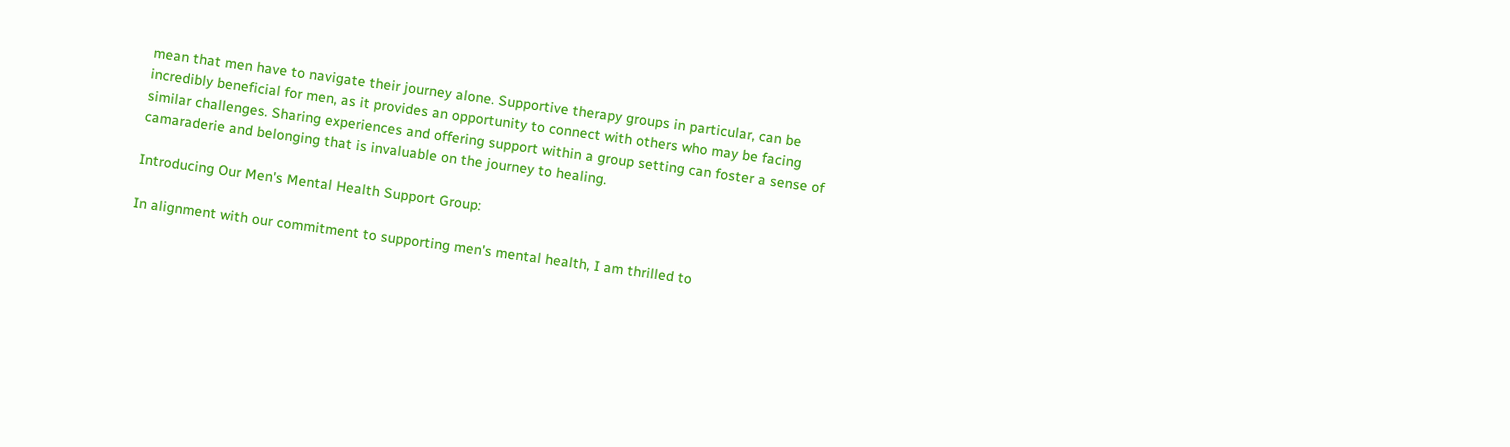mean that men have to navigate their journey alone. Supportive therapy groups in particular, can be incredibly beneficial for men, as it provides an opportunity to connect with others who may be facing similar challenges. Sharing experiences and offering support within a group setting can foster a sense of camaraderie and belonging that is invaluable on the journey to healing.

Introducing Our Men's Mental Health Support Group:

In alignment with our commitment to supporting men's mental health, I am thrilled to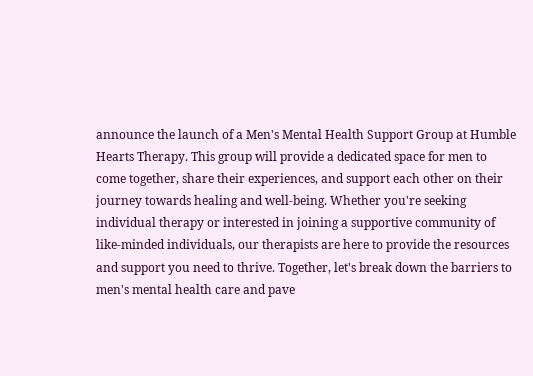announce the launch of a Men's Mental Health Support Group at Humble Hearts Therapy. This group will provide a dedicated space for men to come together, share their experiences, and support each other on their journey towards healing and well-being. Whether you're seeking individual therapy or interested in joining a supportive community of like-minded individuals, our therapists are here to provide the resources and support you need to thrive. Together, let's break down the barriers to men's mental health care and pave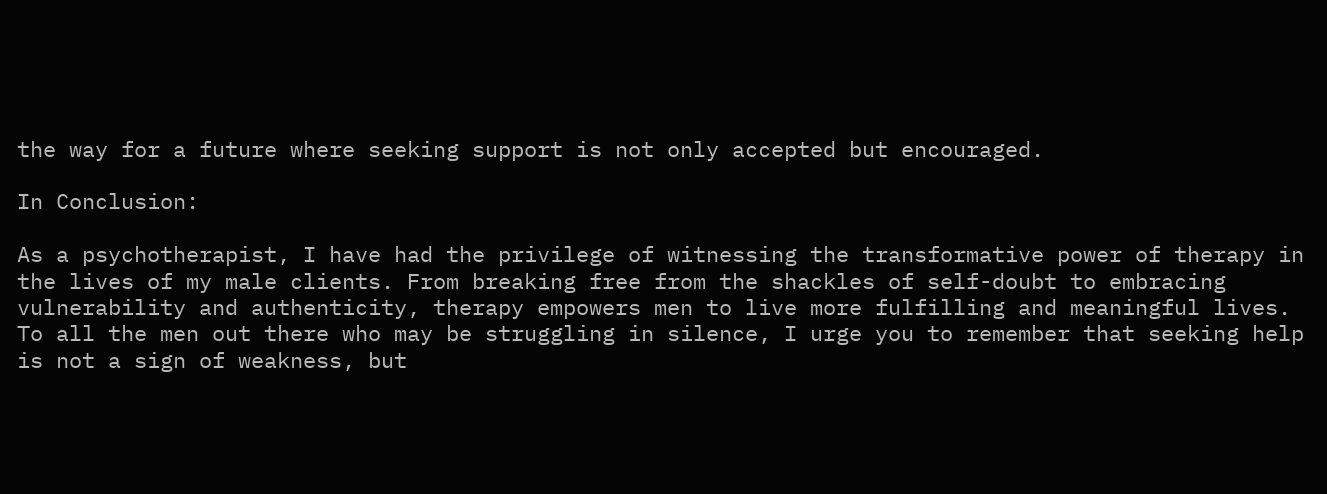the way for a future where seeking support is not only accepted but encouraged.

In Conclusion:

As a psychotherapist, I have had the privilege of witnessing the transformative power of therapy in the lives of my male clients. From breaking free from the shackles of self-doubt to embracing vulnerability and authenticity, therapy empowers men to live more fulfilling and meaningful lives. To all the men out there who may be struggling in silence, I urge you to remember that seeking help is not a sign of weakness, but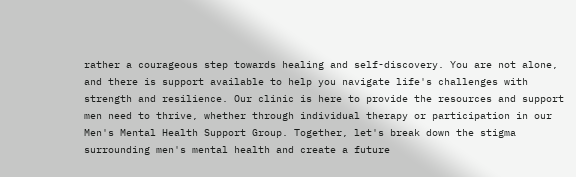rather a courageous step towards healing and self-discovery. You are not alone, and there is support available to help you navigate life's challenges with strength and resilience. Our clinic is here to provide the resources and support men need to thrive, whether through individual therapy or participation in our Men's Mental Health Support Group. Together, let's break down the stigma surrounding men's mental health and create a future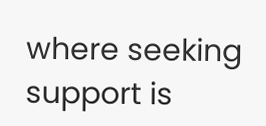where seeking support is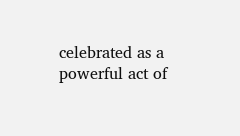celebrated as a powerful act of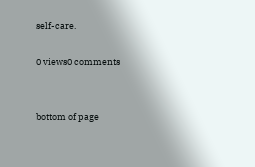self-care.

0 views0 comments


bottom of page